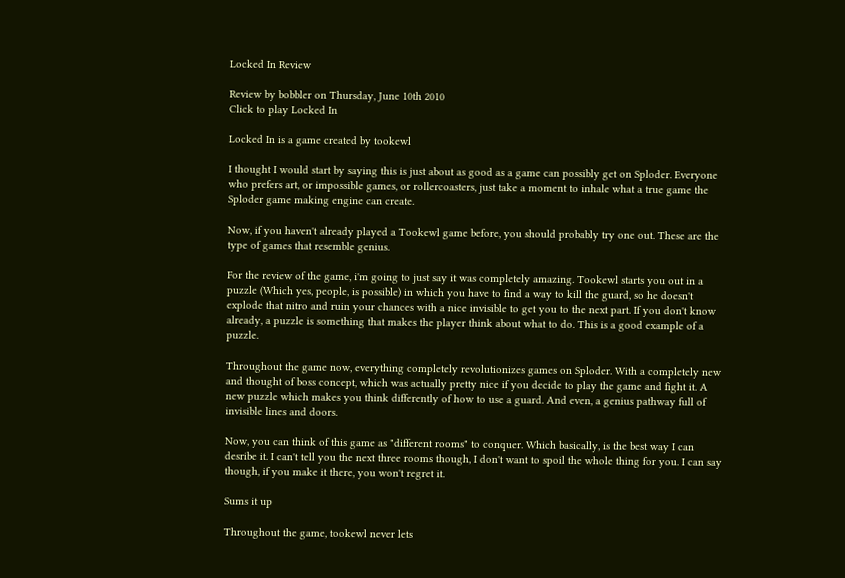Locked In Review

Review by bobbler on Thursday, June 10th 2010
Click to play Locked In

Locked In is a game created by tookewl

I thought I would start by saying this is just about as good as a game can possibly get on Sploder. Everyone who prefers art, or impossible games, or rollercoasters, just take a moment to inhale what a true game the Sploder game making engine can create.

Now, if you haven't already played a Tookewl game before, you should probably try one out. These are the type of games that resemble genius.

For the review of the game, i'm going to just say it was completely amazing. Tookewl starts you out in a puzzle (Which yes, people, is possible) in which you have to find a way to kill the guard, so he doesn't explode that nitro and ruin your chances with a nice invisible to get you to the next part. If you don't know already, a puzzle is something that makes the player think about what to do. This is a good example of a puzzle.

Throughout the game now, everything completely revolutionizes games on Sploder. With a completely new and thought of boss concept, which was actually pretty nice if you decide to play the game and fight it. A new puzzle which makes you think differently of how to use a guard. And even, a genius pathway full of invisible lines and doors.

Now, you can think of this game as "different rooms" to conquer. Which basically, is the best way I can desribe it. I can't tell you the next three rooms though, I don't want to spoil the whole thing for you. I can say though, if you make it there, you won't regret it.

Sums it up

Throughout the game, tookewl never lets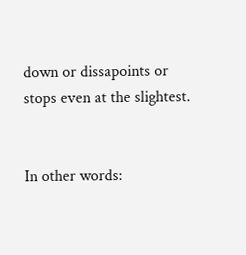down or dissapoints or stops even at the slightest.


In other words: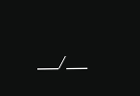___/___